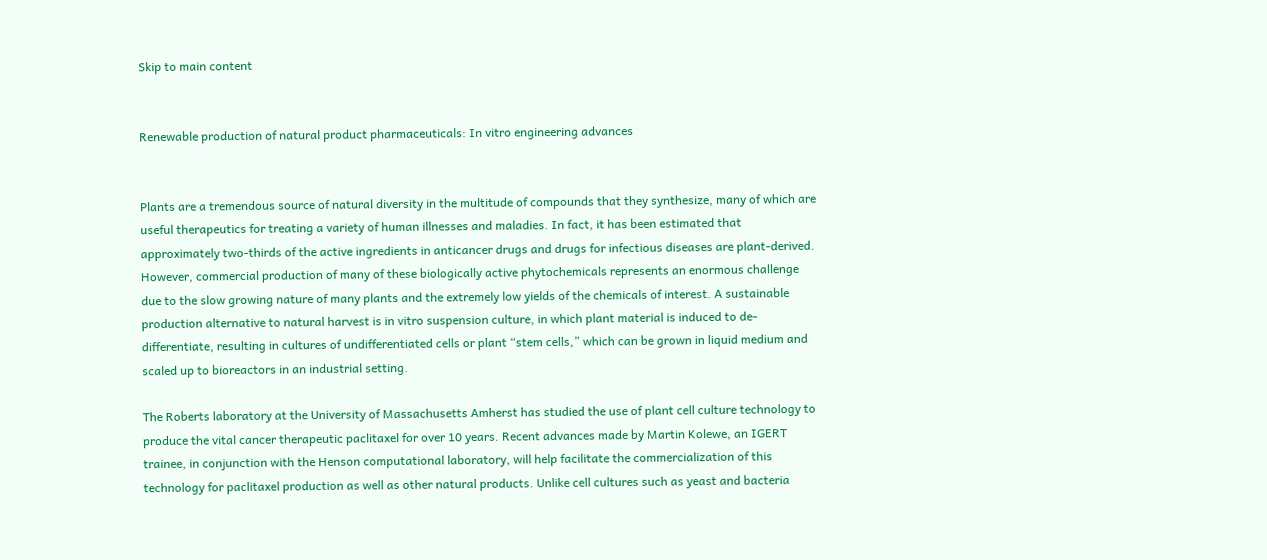Skip to main content


Renewable production of natural product pharmaceuticals: In vitro engineering advances


Plants are a tremendous source of natural diversity in the multitude of compounds that they synthesize, many of which are useful therapeutics for treating a variety of human illnesses and maladies. In fact, it has been estimated that approximately two-thirds of the active ingredients in anticancer drugs and drugs for infectious diseases are plant-derived. However, commercial production of many of these biologically active phytochemicals represents an enormous challenge due to the slow growing nature of many plants and the extremely low yields of the chemicals of interest. A sustainable production alternative to natural harvest is in vitro suspension culture, in which plant material is induced to de-differentiate, resulting in cultures of undifferentiated cells or plant “stem cells,” which can be grown in liquid medium and scaled up to bioreactors in an industrial setting.

The Roberts laboratory at the University of Massachusetts Amherst has studied the use of plant cell culture technology to produce the vital cancer therapeutic paclitaxel for over 10 years. Recent advances made by Martin Kolewe, an IGERT trainee, in conjunction with the Henson computational laboratory, will help facilitate the commercialization of this technology for paclitaxel production as well as other natural products. Unlike cell cultures such as yeast and bacteria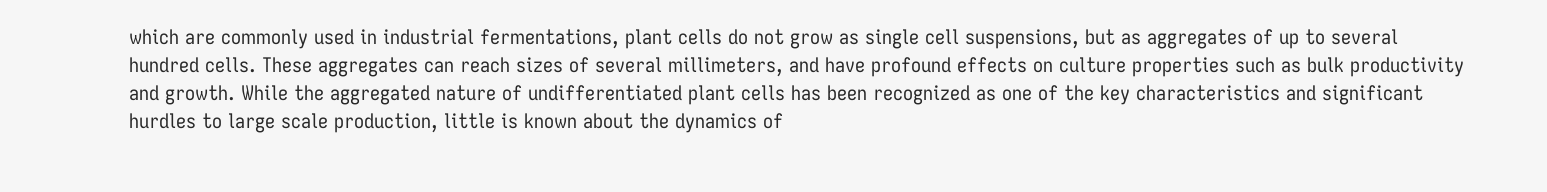which are commonly used in industrial fermentations, plant cells do not grow as single cell suspensions, but as aggregates of up to several hundred cells. These aggregates can reach sizes of several millimeters, and have profound effects on culture properties such as bulk productivity and growth. While the aggregated nature of undifferentiated plant cells has been recognized as one of the key characteristics and significant hurdles to large scale production, little is known about the dynamics of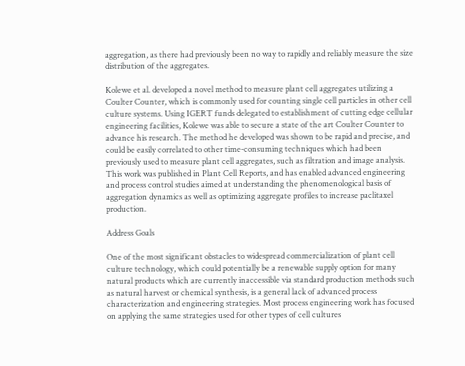aggregation, as there had previously been no way to rapidly and reliably measure the size distribution of the aggregates.

Kolewe et al. developed a novel method to measure plant cell aggregates utilizing a Coulter Counter, which is commonly used for counting single cell particles in other cell culture systems. Using IGERT funds delegated to establishment of cutting edge cellular engineering facilities, Kolewe was able to secure a state of the art Coulter Counter to advance his research. The method he developed was shown to be rapid and precise, and could be easily correlated to other time-consuming techniques which had been previously used to measure plant cell aggregates, such as filtration and image analysis. This work was published in Plant Cell Reports, and has enabled advanced engineering and process control studies aimed at understanding the phenomenological basis of aggregation dynamics as well as optimizing aggregate profiles to increase paclitaxel production.

Address Goals

One of the most significant obstacles to widespread commercialization of plant cell culture technology, which could potentially be a renewable supply option for many natural products which are currently inaccessible via standard production methods such as natural harvest or chemical synthesis, is a general lack of advanced process characterization and engineering strategies. Most process engineering work has focused on applying the same strategies used for other types of cell cultures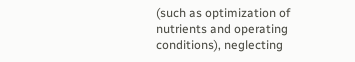(such as optimization of nutrients and operating conditions), neglecting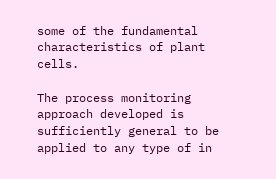some of the fundamental characteristics of plant cells.

The process monitoring approach developed is sufficiently general to be applied to any type of in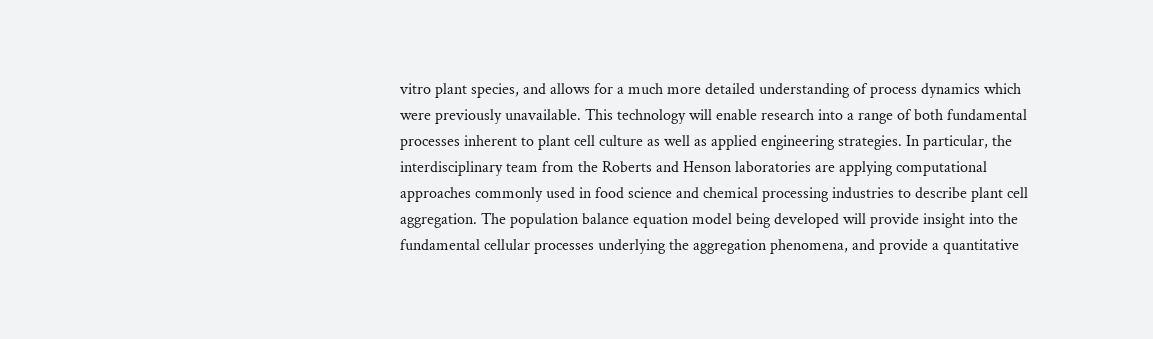vitro plant species, and allows for a much more detailed understanding of process dynamics which were previously unavailable. This technology will enable research into a range of both fundamental processes inherent to plant cell culture as well as applied engineering strategies. In particular, the interdisciplinary team from the Roberts and Henson laboratories are applying computational approaches commonly used in food science and chemical processing industries to describe plant cell aggregation. The population balance equation model being developed will provide insight into the fundamental cellular processes underlying the aggregation phenomena, and provide a quantitative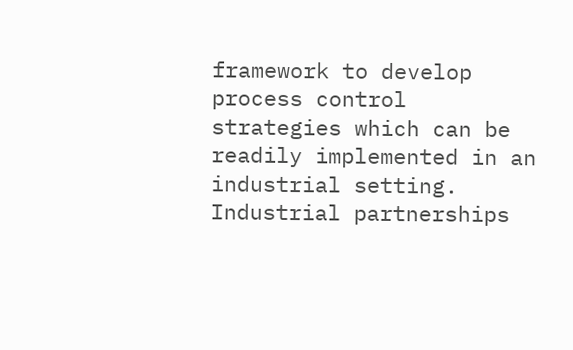framework to develop process control strategies which can be readily implemented in an industrial setting. Industrial partnerships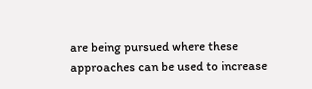are being pursued where these approaches can be used to increase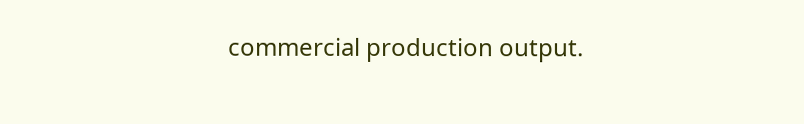commercial production output.